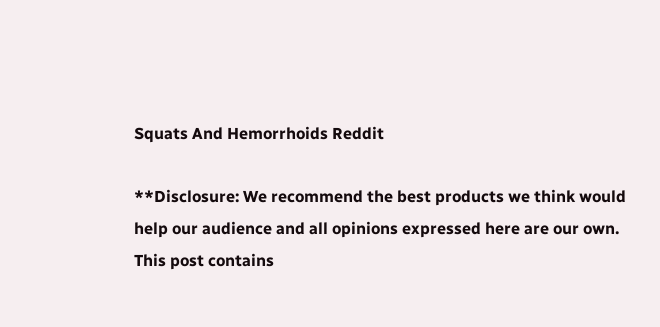Squats And Hemorrhoids Reddit

**Disclosure: We recommend the best products we think would help our audience and all opinions expressed here are our own. This post contains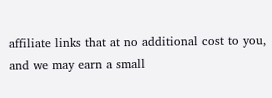affiliate links that at no additional cost to you, and we may earn a small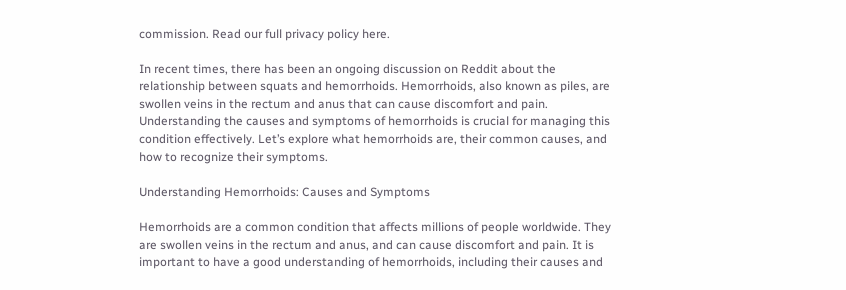commission. Read our full privacy policy here.

In recent times, there has been an ongoing discussion on Reddit about the relationship between squats and hemorrhoids. Hemorrhoids, also known as piles, are swollen veins in the rectum and anus that can cause discomfort and pain. Understanding the causes and symptoms of hemorrhoids is crucial for managing this condition effectively. Let’s explore what hemorrhoids are, their common causes, and how to recognize their symptoms.

Understanding Hemorrhoids: Causes and Symptoms

Hemorrhoids are a common condition that affects millions of people worldwide. They are swollen veins in the rectum and anus, and can cause discomfort and pain. It is important to have a good understanding of hemorrhoids, including their causes and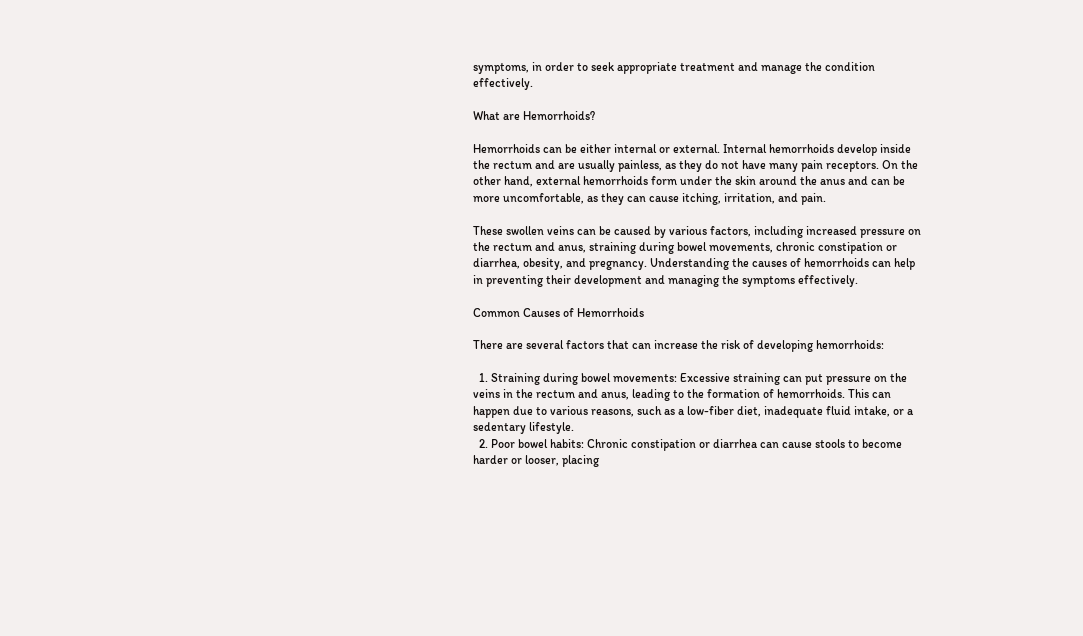symptoms, in order to seek appropriate treatment and manage the condition effectively.

What are Hemorrhoids?

Hemorrhoids can be either internal or external. Internal hemorrhoids develop inside the rectum and are usually painless, as they do not have many pain receptors. On the other hand, external hemorrhoids form under the skin around the anus and can be more uncomfortable, as they can cause itching, irritation, and pain.

These swollen veins can be caused by various factors, including increased pressure on the rectum and anus, straining during bowel movements, chronic constipation or diarrhea, obesity, and pregnancy. Understanding the causes of hemorrhoids can help in preventing their development and managing the symptoms effectively.

Common Causes of Hemorrhoids

There are several factors that can increase the risk of developing hemorrhoids:

  1. Straining during bowel movements: Excessive straining can put pressure on the veins in the rectum and anus, leading to the formation of hemorrhoids. This can happen due to various reasons, such as a low-fiber diet, inadequate fluid intake, or a sedentary lifestyle.
  2. Poor bowel habits: Chronic constipation or diarrhea can cause stools to become harder or looser, placing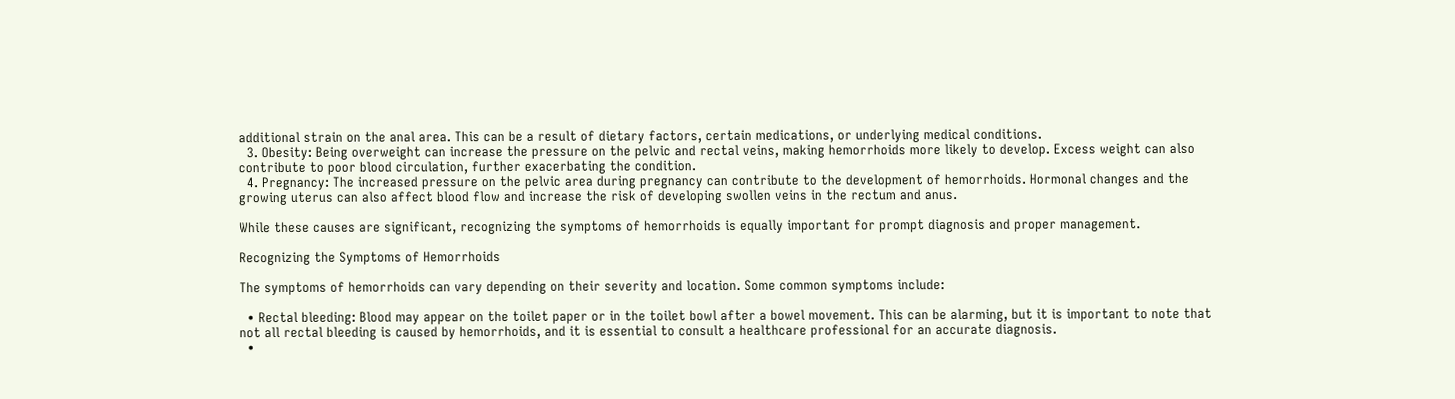additional strain on the anal area. This can be a result of dietary factors, certain medications, or underlying medical conditions.
  3. Obesity: Being overweight can increase the pressure on the pelvic and rectal veins, making hemorrhoids more likely to develop. Excess weight can also contribute to poor blood circulation, further exacerbating the condition.
  4. Pregnancy: The increased pressure on the pelvic area during pregnancy can contribute to the development of hemorrhoids. Hormonal changes and the growing uterus can also affect blood flow and increase the risk of developing swollen veins in the rectum and anus.

While these causes are significant, recognizing the symptoms of hemorrhoids is equally important for prompt diagnosis and proper management.

Recognizing the Symptoms of Hemorrhoids

The symptoms of hemorrhoids can vary depending on their severity and location. Some common symptoms include:

  • Rectal bleeding: Blood may appear on the toilet paper or in the toilet bowl after a bowel movement. This can be alarming, but it is important to note that not all rectal bleeding is caused by hemorrhoids, and it is essential to consult a healthcare professional for an accurate diagnosis.
  •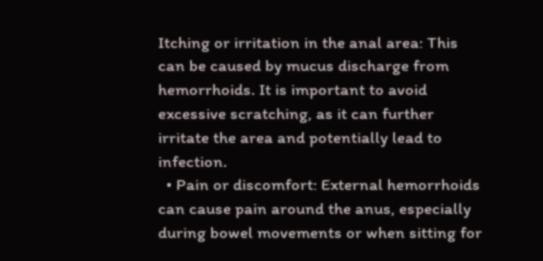Itching or irritation in the anal area: This can be caused by mucus discharge from hemorrhoids. It is important to avoid excessive scratching, as it can further irritate the area and potentially lead to infection.
  • Pain or discomfort: External hemorrhoids can cause pain around the anus, especially during bowel movements or when sitting for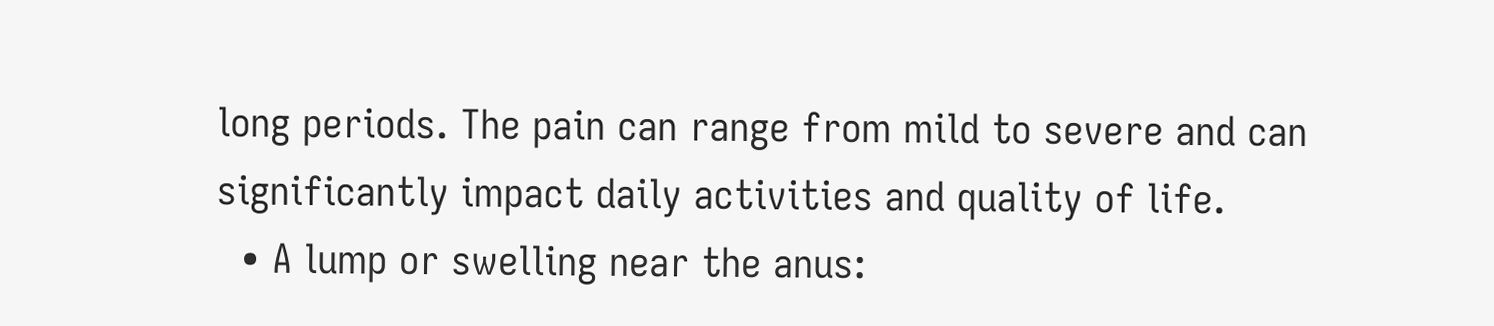long periods. The pain can range from mild to severe and can significantly impact daily activities and quality of life.
  • A lump or swelling near the anus: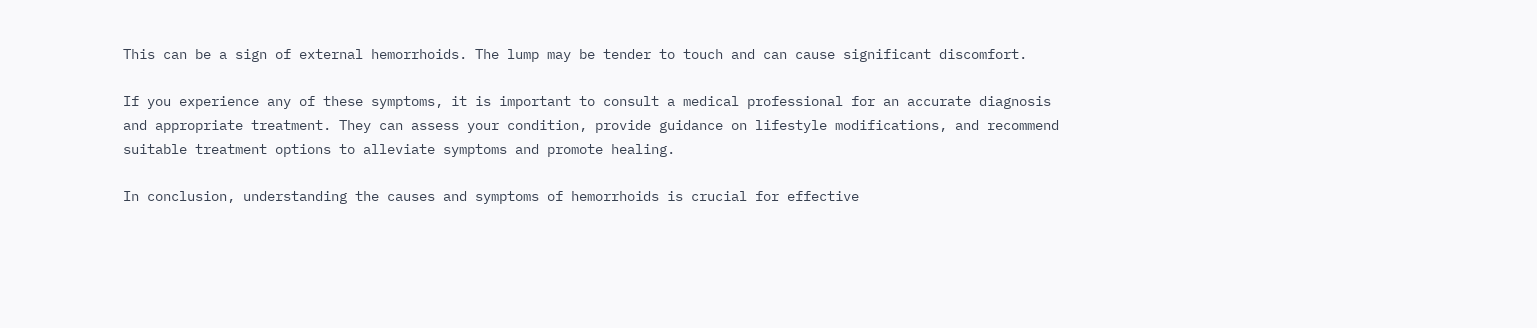This can be a sign of external hemorrhoids. The lump may be tender to touch and can cause significant discomfort.

If you experience any of these symptoms, it is important to consult a medical professional for an accurate diagnosis and appropriate treatment. They can assess your condition, provide guidance on lifestyle modifications, and recommend suitable treatment options to alleviate symptoms and promote healing.

In conclusion, understanding the causes and symptoms of hemorrhoids is crucial for effective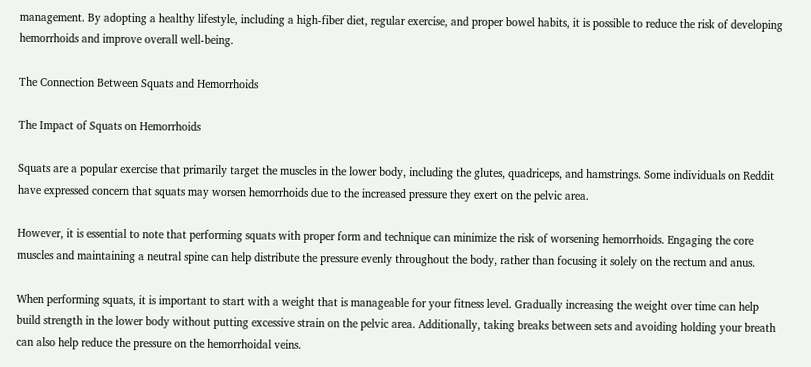management. By adopting a healthy lifestyle, including a high-fiber diet, regular exercise, and proper bowel habits, it is possible to reduce the risk of developing hemorrhoids and improve overall well-being.

The Connection Between Squats and Hemorrhoids

The Impact of Squats on Hemorrhoids

Squats are a popular exercise that primarily target the muscles in the lower body, including the glutes, quadriceps, and hamstrings. Some individuals on Reddit have expressed concern that squats may worsen hemorrhoids due to the increased pressure they exert on the pelvic area.

However, it is essential to note that performing squats with proper form and technique can minimize the risk of worsening hemorrhoids. Engaging the core muscles and maintaining a neutral spine can help distribute the pressure evenly throughout the body, rather than focusing it solely on the rectum and anus.

When performing squats, it is important to start with a weight that is manageable for your fitness level. Gradually increasing the weight over time can help build strength in the lower body without putting excessive strain on the pelvic area. Additionally, taking breaks between sets and avoiding holding your breath can also help reduce the pressure on the hemorrhoidal veins.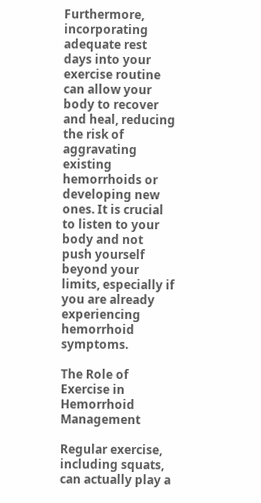Furthermore, incorporating adequate rest days into your exercise routine can allow your body to recover and heal, reducing the risk of aggravating existing hemorrhoids or developing new ones. It is crucial to listen to your body and not push yourself beyond your limits, especially if you are already experiencing hemorrhoid symptoms.

The Role of Exercise in Hemorrhoid Management

Regular exercise, including squats, can actually play a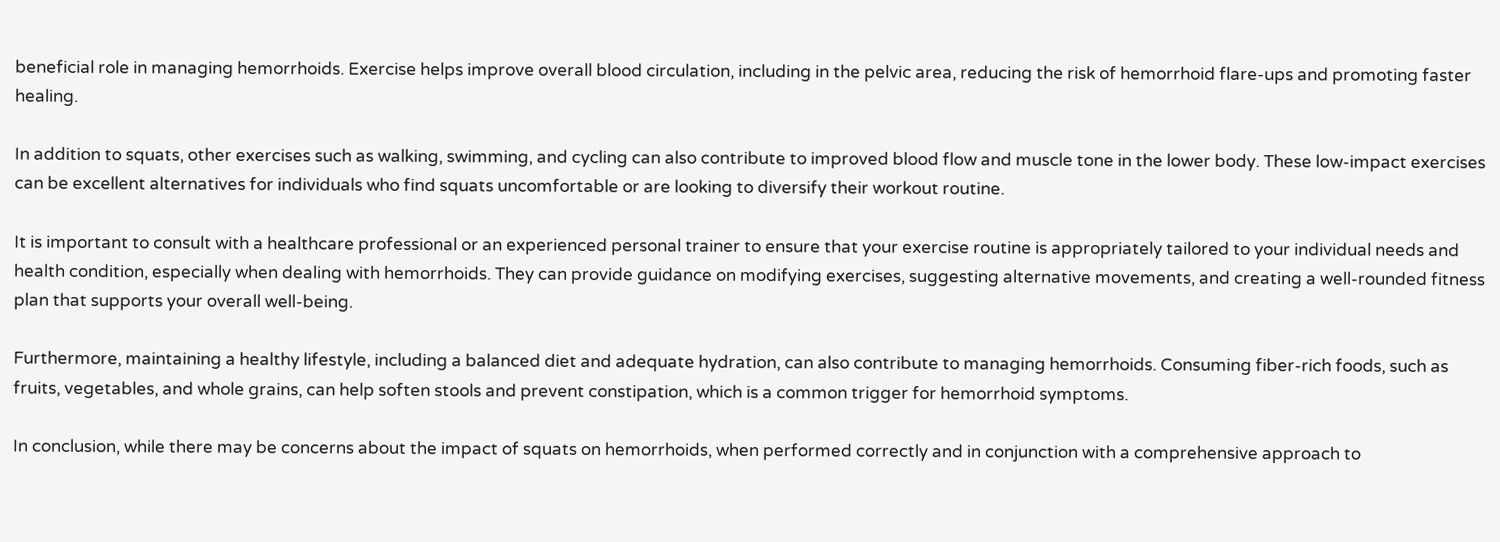beneficial role in managing hemorrhoids. Exercise helps improve overall blood circulation, including in the pelvic area, reducing the risk of hemorrhoid flare-ups and promoting faster healing.

In addition to squats, other exercises such as walking, swimming, and cycling can also contribute to improved blood flow and muscle tone in the lower body. These low-impact exercises can be excellent alternatives for individuals who find squats uncomfortable or are looking to diversify their workout routine.

It is important to consult with a healthcare professional or an experienced personal trainer to ensure that your exercise routine is appropriately tailored to your individual needs and health condition, especially when dealing with hemorrhoids. They can provide guidance on modifying exercises, suggesting alternative movements, and creating a well-rounded fitness plan that supports your overall well-being.

Furthermore, maintaining a healthy lifestyle, including a balanced diet and adequate hydration, can also contribute to managing hemorrhoids. Consuming fiber-rich foods, such as fruits, vegetables, and whole grains, can help soften stools and prevent constipation, which is a common trigger for hemorrhoid symptoms.

In conclusion, while there may be concerns about the impact of squats on hemorrhoids, when performed correctly and in conjunction with a comprehensive approach to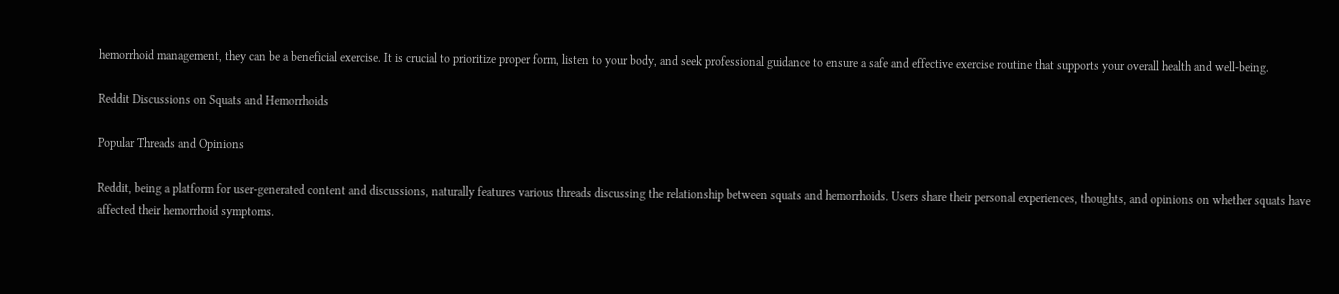hemorrhoid management, they can be a beneficial exercise. It is crucial to prioritize proper form, listen to your body, and seek professional guidance to ensure a safe and effective exercise routine that supports your overall health and well-being.

Reddit Discussions on Squats and Hemorrhoids

Popular Threads and Opinions

Reddit, being a platform for user-generated content and discussions, naturally features various threads discussing the relationship between squats and hemorrhoids. Users share their personal experiences, thoughts, and opinions on whether squats have affected their hemorrhoid symptoms.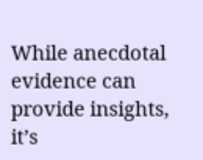While anecdotal evidence can provide insights, it’s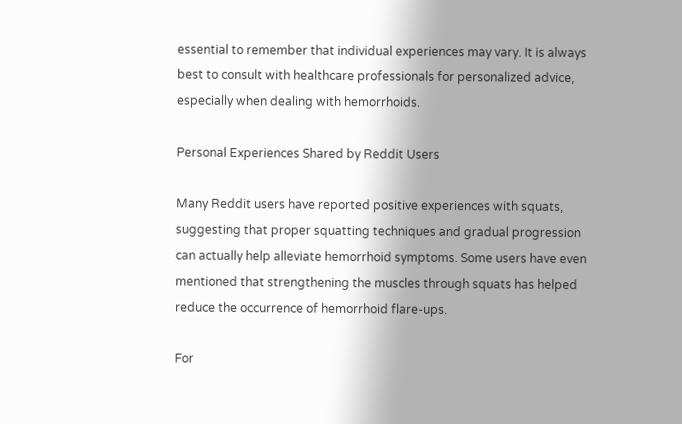essential to remember that individual experiences may vary. It is always best to consult with healthcare professionals for personalized advice, especially when dealing with hemorrhoids.

Personal Experiences Shared by Reddit Users

Many Reddit users have reported positive experiences with squats, suggesting that proper squatting techniques and gradual progression can actually help alleviate hemorrhoid symptoms. Some users have even mentioned that strengthening the muscles through squats has helped reduce the occurrence of hemorrhoid flare-ups.

For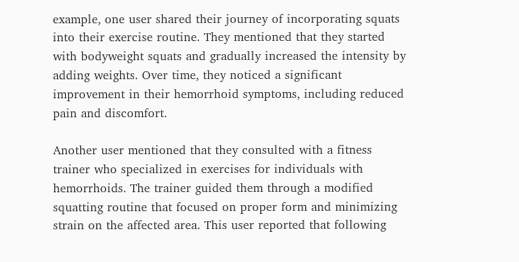example, one user shared their journey of incorporating squats into their exercise routine. They mentioned that they started with bodyweight squats and gradually increased the intensity by adding weights. Over time, they noticed a significant improvement in their hemorrhoid symptoms, including reduced pain and discomfort.

Another user mentioned that they consulted with a fitness trainer who specialized in exercises for individuals with hemorrhoids. The trainer guided them through a modified squatting routine that focused on proper form and minimizing strain on the affected area. This user reported that following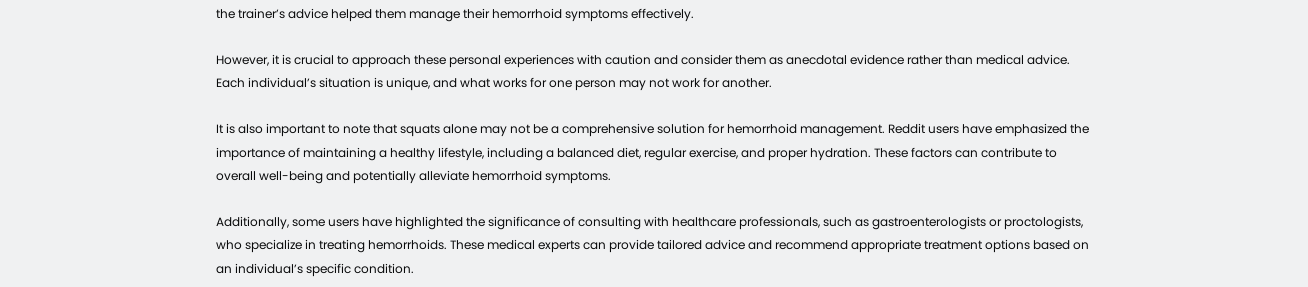the trainer’s advice helped them manage their hemorrhoid symptoms effectively.

However, it is crucial to approach these personal experiences with caution and consider them as anecdotal evidence rather than medical advice. Each individual’s situation is unique, and what works for one person may not work for another.

It is also important to note that squats alone may not be a comprehensive solution for hemorrhoid management. Reddit users have emphasized the importance of maintaining a healthy lifestyle, including a balanced diet, regular exercise, and proper hydration. These factors can contribute to overall well-being and potentially alleviate hemorrhoid symptoms.

Additionally, some users have highlighted the significance of consulting with healthcare professionals, such as gastroenterologists or proctologists, who specialize in treating hemorrhoids. These medical experts can provide tailored advice and recommend appropriate treatment options based on an individual’s specific condition.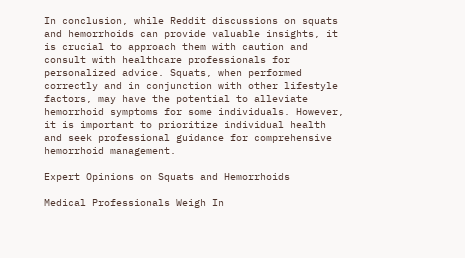In conclusion, while Reddit discussions on squats and hemorrhoids can provide valuable insights, it is crucial to approach them with caution and consult with healthcare professionals for personalized advice. Squats, when performed correctly and in conjunction with other lifestyle factors, may have the potential to alleviate hemorrhoid symptoms for some individuals. However, it is important to prioritize individual health and seek professional guidance for comprehensive hemorrhoid management.

Expert Opinions on Squats and Hemorrhoids

Medical Professionals Weigh In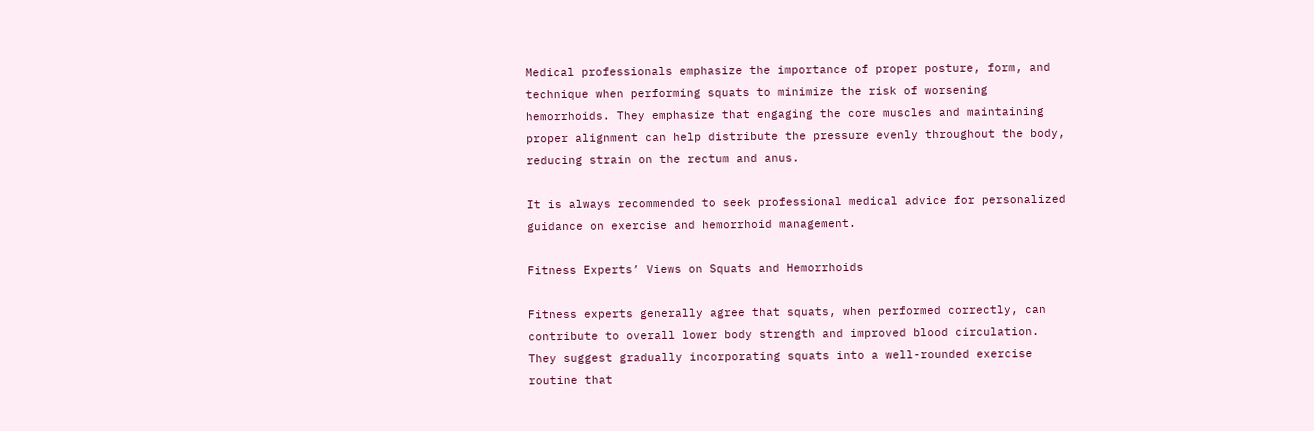Medical professionals emphasize the importance of proper posture, form, and technique when performing squats to minimize the risk of worsening hemorrhoids. They emphasize that engaging the core muscles and maintaining proper alignment can help distribute the pressure evenly throughout the body, reducing strain on the rectum and anus.

It is always recommended to seek professional medical advice for personalized guidance on exercise and hemorrhoid management.

Fitness Experts’ Views on Squats and Hemorrhoids

Fitness experts generally agree that squats, when performed correctly, can contribute to overall lower body strength and improved blood circulation. They suggest gradually incorporating squats into a well-rounded exercise routine that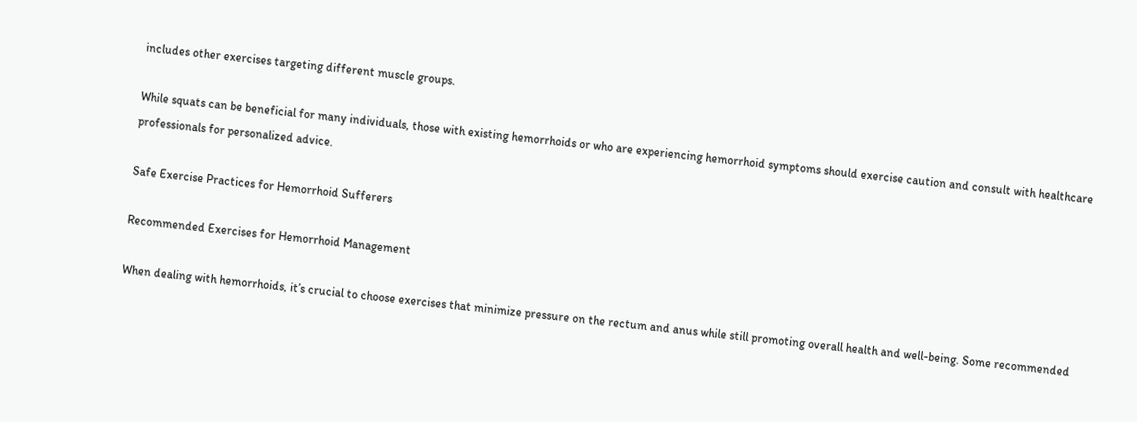includes other exercises targeting different muscle groups.

While squats can be beneficial for many individuals, those with existing hemorrhoids or who are experiencing hemorrhoid symptoms should exercise caution and consult with healthcare professionals for personalized advice.

Safe Exercise Practices for Hemorrhoid Sufferers

Recommended Exercises for Hemorrhoid Management

When dealing with hemorrhoids, it’s crucial to choose exercises that minimize pressure on the rectum and anus while still promoting overall health and well-being. Some recommended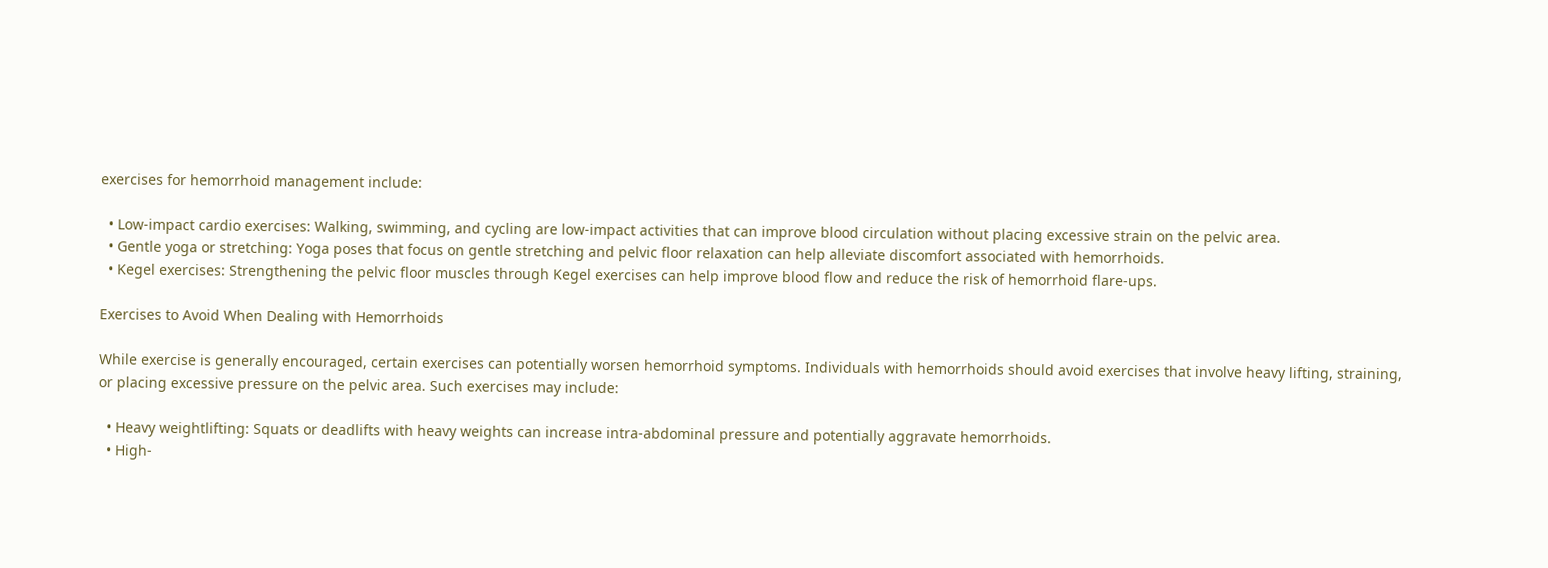exercises for hemorrhoid management include:

  • Low-impact cardio exercises: Walking, swimming, and cycling are low-impact activities that can improve blood circulation without placing excessive strain on the pelvic area.
  • Gentle yoga or stretching: Yoga poses that focus on gentle stretching and pelvic floor relaxation can help alleviate discomfort associated with hemorrhoids.
  • Kegel exercises: Strengthening the pelvic floor muscles through Kegel exercises can help improve blood flow and reduce the risk of hemorrhoid flare-ups.

Exercises to Avoid When Dealing with Hemorrhoids

While exercise is generally encouraged, certain exercises can potentially worsen hemorrhoid symptoms. Individuals with hemorrhoids should avoid exercises that involve heavy lifting, straining, or placing excessive pressure on the pelvic area. Such exercises may include:

  • Heavy weightlifting: Squats or deadlifts with heavy weights can increase intra-abdominal pressure and potentially aggravate hemorrhoids.
  • High-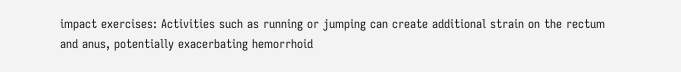impact exercises: Activities such as running or jumping can create additional strain on the rectum and anus, potentially exacerbating hemorrhoid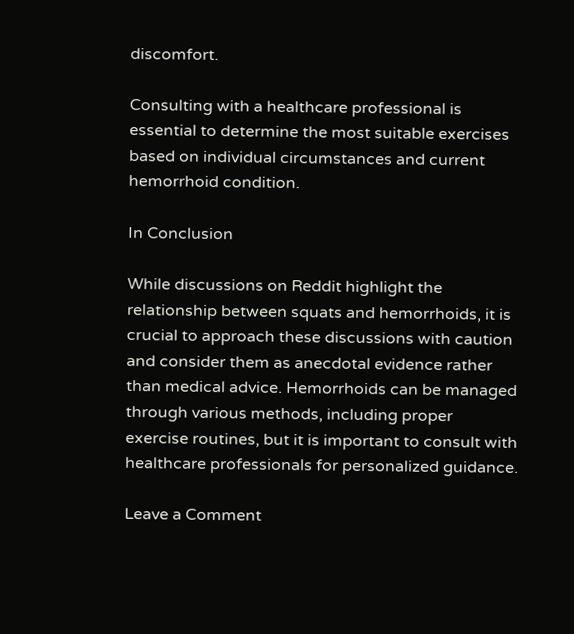discomfort.

Consulting with a healthcare professional is essential to determine the most suitable exercises based on individual circumstances and current hemorrhoid condition.

In Conclusion

While discussions on Reddit highlight the relationship between squats and hemorrhoids, it is crucial to approach these discussions with caution and consider them as anecdotal evidence rather than medical advice. Hemorrhoids can be managed through various methods, including proper exercise routines, but it is important to consult with healthcare professionals for personalized guidance.

Leave a Comment